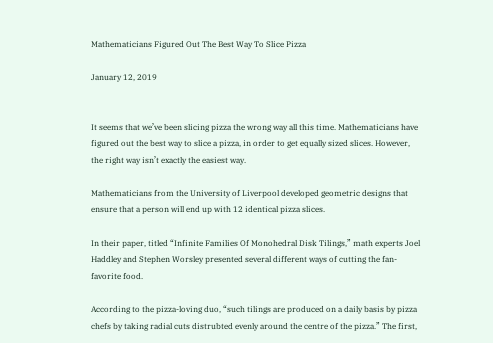Mathematicians Figured Out The Best Way To Slice Pizza

January 12, 2019


It seems that we’ve been slicing pizza the wrong way all this time. Mathematicians have figured out the best way to slice a pizza, in order to get equally sized slices. However, the right way isn’t exactly the easiest way.

Mathematicians from the University of Liverpool developed geometric designs that ensure that a person will end up with 12 identical pizza slices.

In their paper, titled “Infinite Families Of Monohedral Disk Tilings,” math experts Joel Haddley and Stephen Worsley presented several different ways of cutting the fan-favorite food.

According to the pizza-loving duo, “such tilings are produced on a daily basis by pizza chefs by taking radial cuts distrubted evenly around the centre of the pizza.” The first,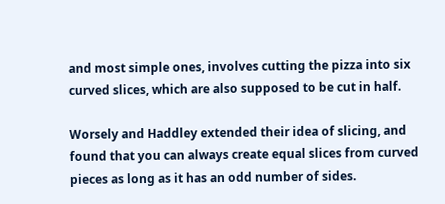and most simple ones, involves cutting the pizza into six curved slices, which are also supposed to be cut in half.

Worsely and Haddley extended their idea of slicing, and found that you can always create equal slices from curved pieces as long as it has an odd number of sides.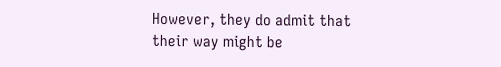However, they do admit that their way might be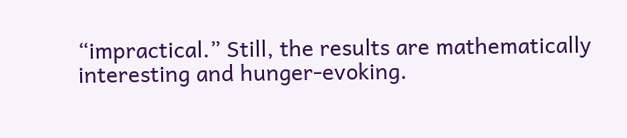“impractical.” Still, the results are mathematically interesting and hunger-evoking.